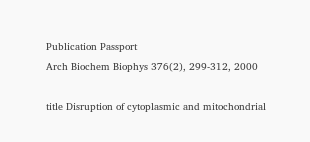Publication Passport
Arch Biochem Biophys 376(2), 299-312, 2000

title Disruption of cytoplasmic and mitochondrial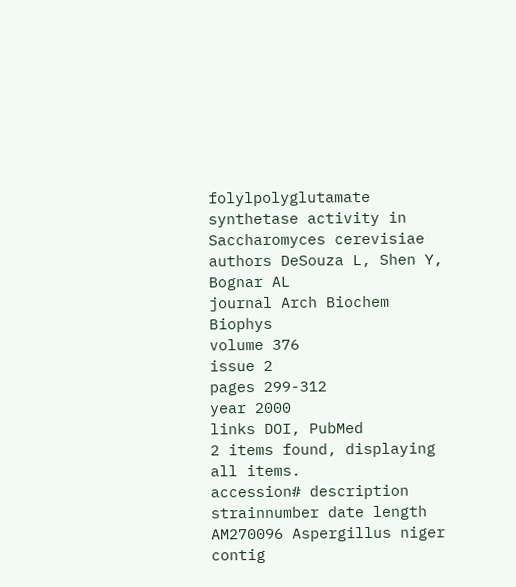folylpolyglutamate synthetase activity in Saccharomyces cerevisiae
authors DeSouza L, Shen Y, Bognar AL
journal Arch Biochem Biophys
volume 376
issue 2
pages 299-312
year 2000
links DOI, PubMed
2 items found, displaying all items.
accession# description strainnumber date length
AM270096 Aspergillus niger contig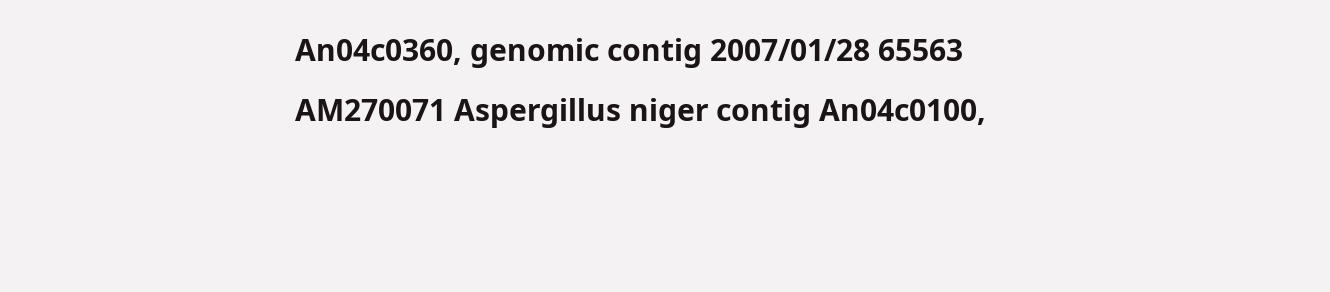An04c0360, genomic contig 2007/01/28 65563
AM270071 Aspergillus niger contig An04c0100,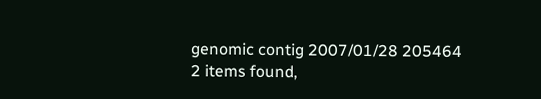genomic contig 2007/01/28 205464
2 items found,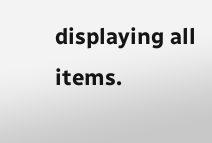displaying all items.